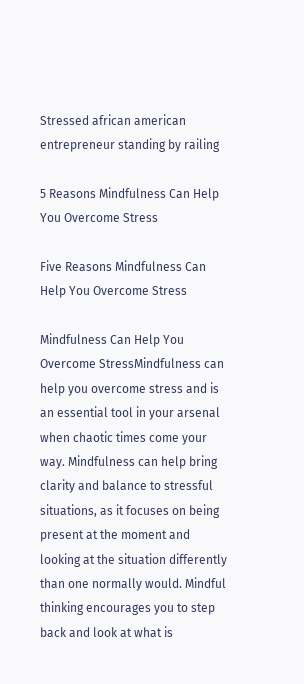Stressed african american entrepreneur standing by railing

5 Reasons Mindfulness Can Help You Overcome Stress

Five Reasons Mindfulness Can Help You Overcome Stress

Mindfulness Can Help You Overcome StressMindfulness can help you overcome stress and is an essential tool in your arsenal when chaotic times come your way. Mindfulness can help bring clarity and balance to stressful situations, as it focuses on being present at the moment and looking at the situation differently than one normally would. Mindful thinking encourages you to step back and look at what is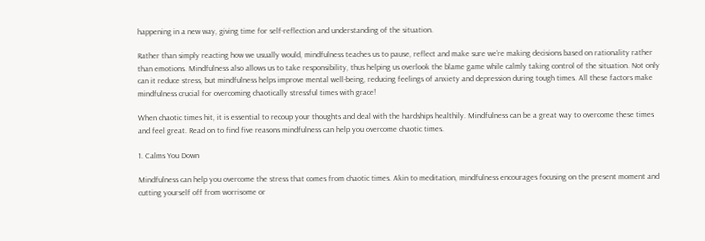happening in a new way, giving time for self-reflection and understanding of the situation.

Rather than simply reacting how we usually would, mindfulness teaches us to pause, reflect and make sure we’re making decisions based on rationality rather than emotions. Mindfulness also allows us to take responsibility, thus helping us overlook the blame game while calmly taking control of the situation. Not only can it reduce stress, but mindfulness helps improve mental well-being, reducing feelings of anxiety and depression during tough times. All these factors make mindfulness crucial for overcoming chaotically stressful times with grace!

When chaotic times hit, it is essential to recoup your thoughts and deal with the hardships healthily. Mindfulness can be a great way to overcome these times and feel great. Read on to find five reasons mindfulness can help you overcome chaotic times.

1. Calms You Down

Mindfulness can help you overcome the stress that comes from chaotic times. Akin to meditation, mindfulness encourages focusing on the present moment and cutting yourself off from worrisome or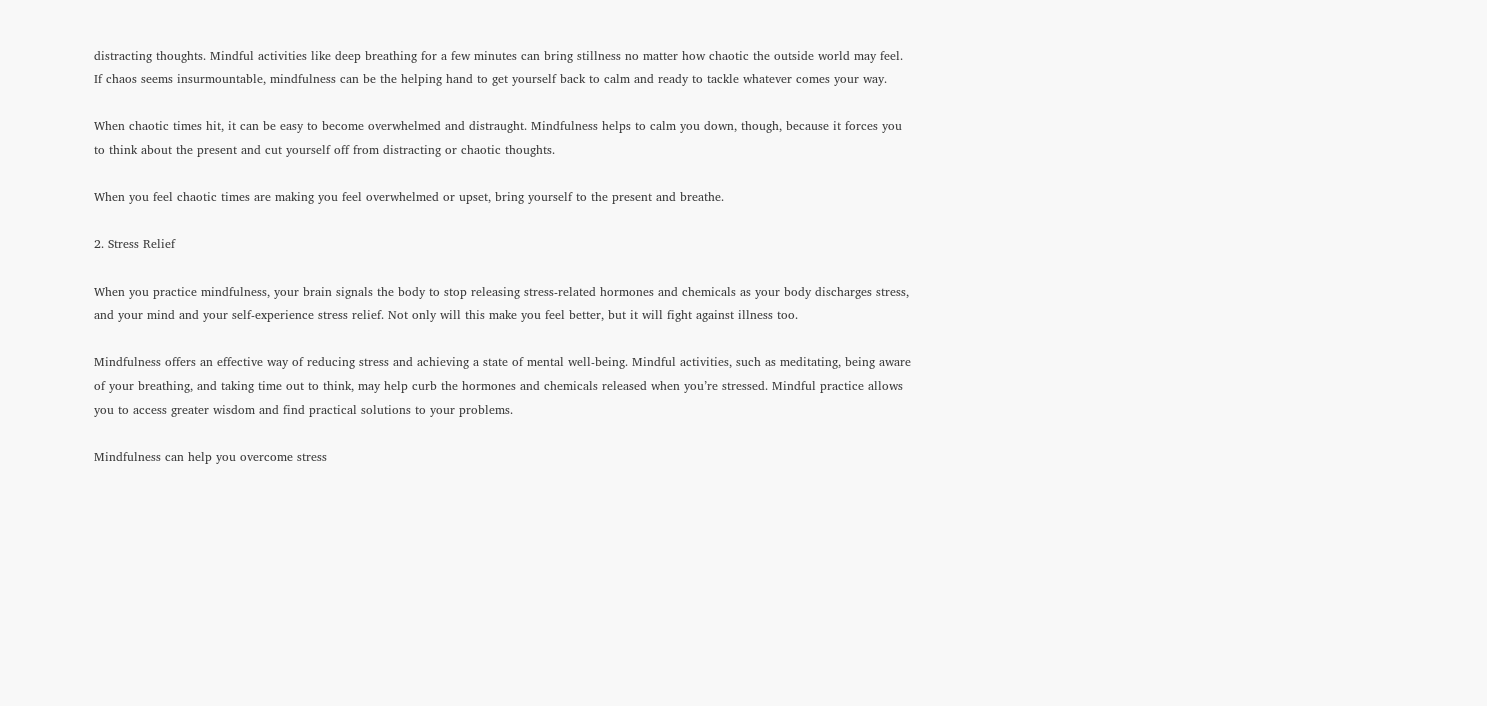distracting thoughts. Mindful activities like deep breathing for a few minutes can bring stillness no matter how chaotic the outside world may feel. If chaos seems insurmountable, mindfulness can be the helping hand to get yourself back to calm and ready to tackle whatever comes your way.

When chaotic times hit, it can be easy to become overwhelmed and distraught. Mindfulness helps to calm you down, though, because it forces you to think about the present and cut yourself off from distracting or chaotic thoughts.

When you feel chaotic times are making you feel overwhelmed or upset, bring yourself to the present and breathe.

2. Stress Relief

When you practice mindfulness, your brain signals the body to stop releasing stress-related hormones and chemicals as your body discharges stress, and your mind and your self-experience stress relief. Not only will this make you feel better, but it will fight against illness too.

Mindfulness offers an effective way of reducing stress and achieving a state of mental well-being. Mindful activities, such as meditating, being aware of your breathing, and taking time out to think, may help curb the hormones and chemicals released when you’re stressed. Mindful practice allows you to access greater wisdom and find practical solutions to your problems.

Mindfulness can help you overcome stress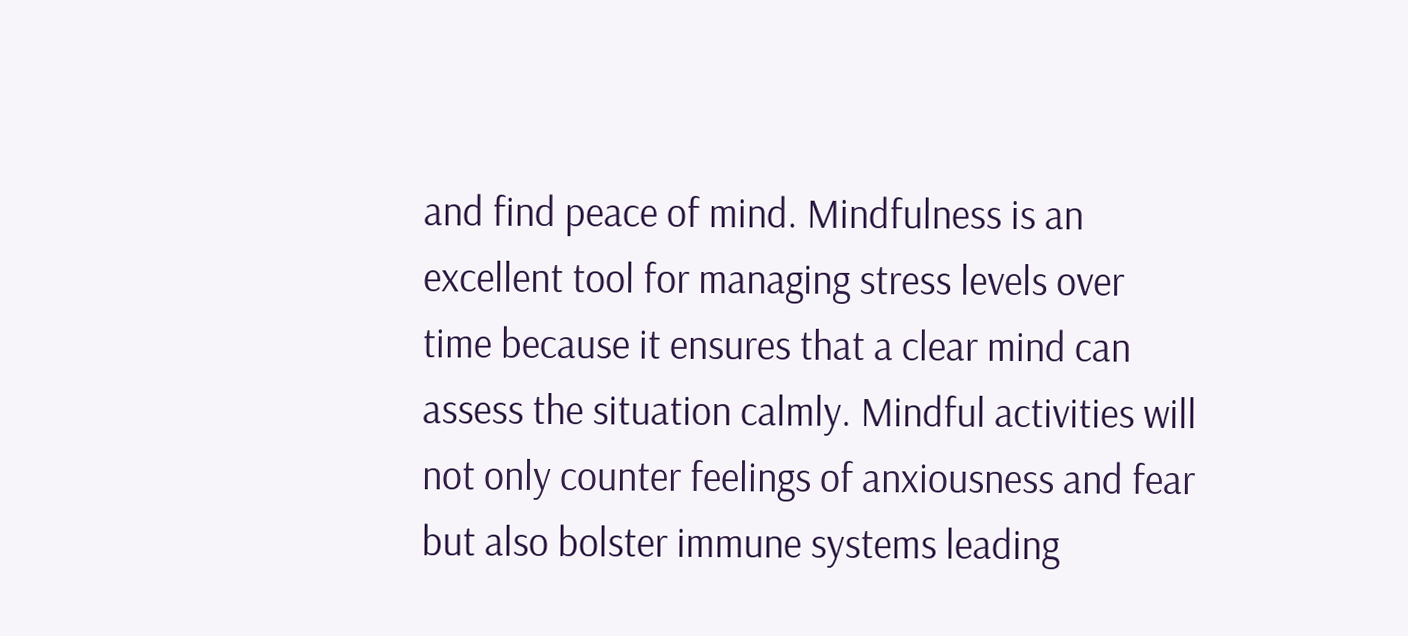and find peace of mind. Mindfulness is an excellent tool for managing stress levels over time because it ensures that a clear mind can assess the situation calmly. Mindful activities will not only counter feelings of anxiousness and fear but also bolster immune systems leading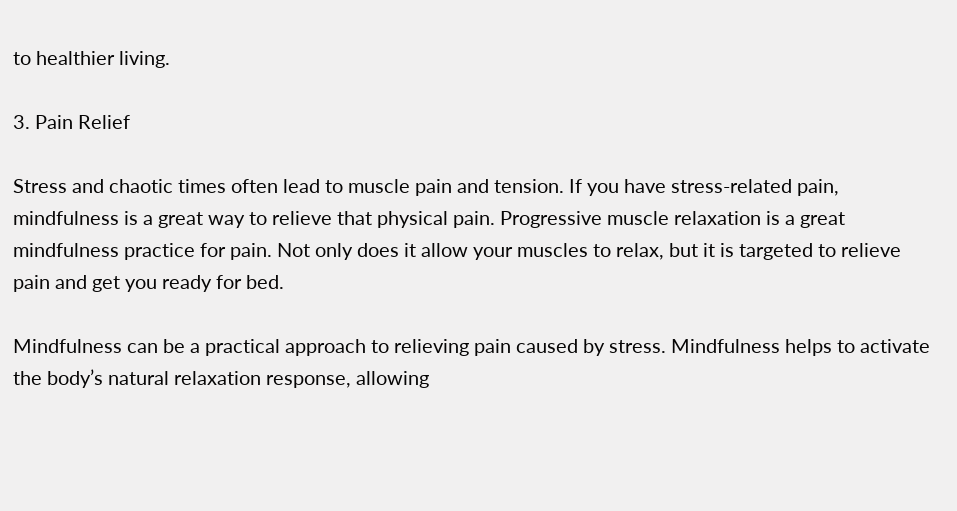to healthier living.

3. Pain Relief

Stress and chaotic times often lead to muscle pain and tension. If you have stress-related pain, mindfulness is a great way to relieve that physical pain. Progressive muscle relaxation is a great mindfulness practice for pain. Not only does it allow your muscles to relax, but it is targeted to relieve pain and get you ready for bed.

Mindfulness can be a practical approach to relieving pain caused by stress. Mindfulness helps to activate the body’s natural relaxation response, allowing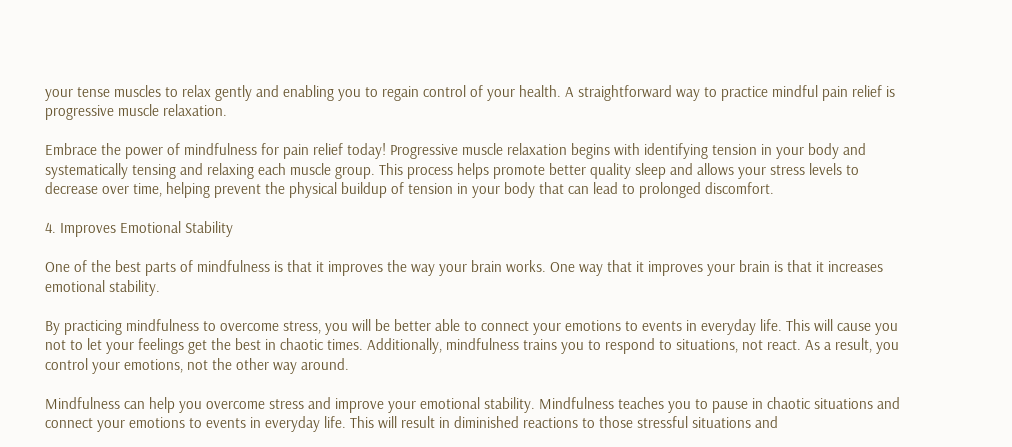your tense muscles to relax gently and enabling you to regain control of your health. A straightforward way to practice mindful pain relief is progressive muscle relaxation.

Embrace the power of mindfulness for pain relief today! Progressive muscle relaxation begins with identifying tension in your body and systematically tensing and relaxing each muscle group. This process helps promote better quality sleep and allows your stress levels to decrease over time, helping prevent the physical buildup of tension in your body that can lead to prolonged discomfort.

4. Improves Emotional Stability

One of the best parts of mindfulness is that it improves the way your brain works. One way that it improves your brain is that it increases emotional stability.

By practicing mindfulness to overcome stress, you will be better able to connect your emotions to events in everyday life. This will cause you not to let your feelings get the best in chaotic times. Additionally, mindfulness trains you to respond to situations, not react. As a result, you control your emotions, not the other way around.

Mindfulness can help you overcome stress and improve your emotional stability. Mindfulness teaches you to pause in chaotic situations and connect your emotions to events in everyday life. This will result in diminished reactions to those stressful situations and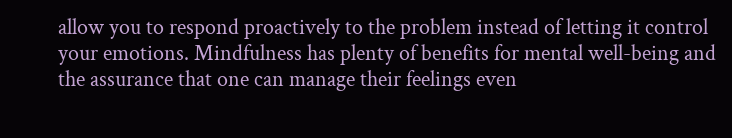allow you to respond proactively to the problem instead of letting it control your emotions. Mindfulness has plenty of benefits for mental well-being and the assurance that one can manage their feelings even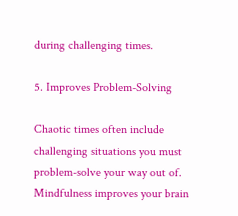during challenging times.

5. Improves Problem-Solving

Chaotic times often include challenging situations you must problem-solve your way out of. Mindfulness improves your brain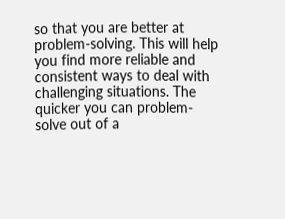so that you are better at problem-solving. This will help you find more reliable and consistent ways to deal with challenging situations. The quicker you can problem-solve out of a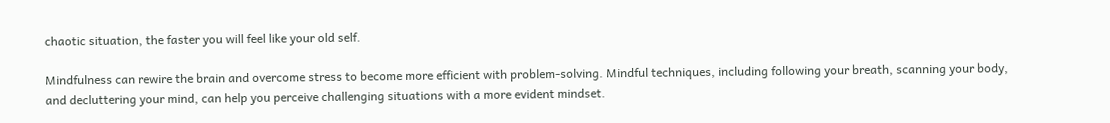chaotic situation, the faster you will feel like your old self.

Mindfulness can rewire the brain and overcome stress to become more efficient with problem-solving. Mindful techniques, including following your breath, scanning your body, and decluttering your mind, can help you perceive challenging situations with a more evident mindset.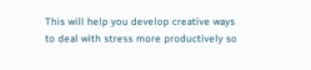This will help you develop creative ways to deal with stress more productively so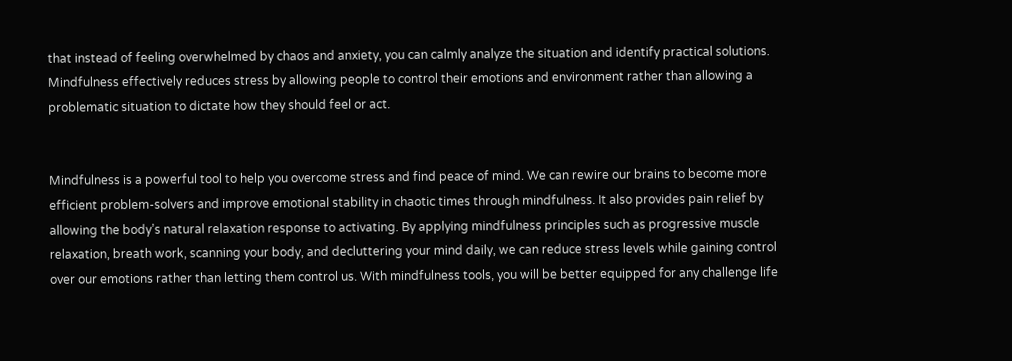that instead of feeling overwhelmed by chaos and anxiety, you can calmly analyze the situation and identify practical solutions. Mindfulness effectively reduces stress by allowing people to control their emotions and environment rather than allowing a problematic situation to dictate how they should feel or act.


Mindfulness is a powerful tool to help you overcome stress and find peace of mind. We can rewire our brains to become more efficient problem-solvers and improve emotional stability in chaotic times through mindfulness. It also provides pain relief by allowing the body’s natural relaxation response to activating. By applying mindfulness principles such as progressive muscle relaxation, breath work, scanning your body, and decluttering your mind daily, we can reduce stress levels while gaining control over our emotions rather than letting them control us. With mindfulness tools, you will be better equipped for any challenge life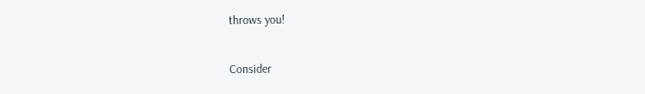throws you!

Consider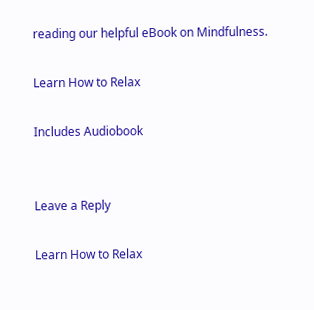reading our helpful eBook on Mindfulness.

Learn How to Relax

Includes Audiobook


Leave a Reply

Learn How to Relax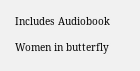Includes Audiobook

Women in butterfly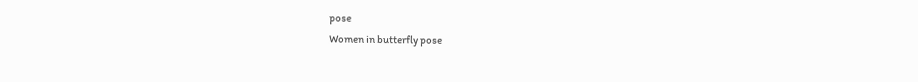pose
Women in butterfly pose